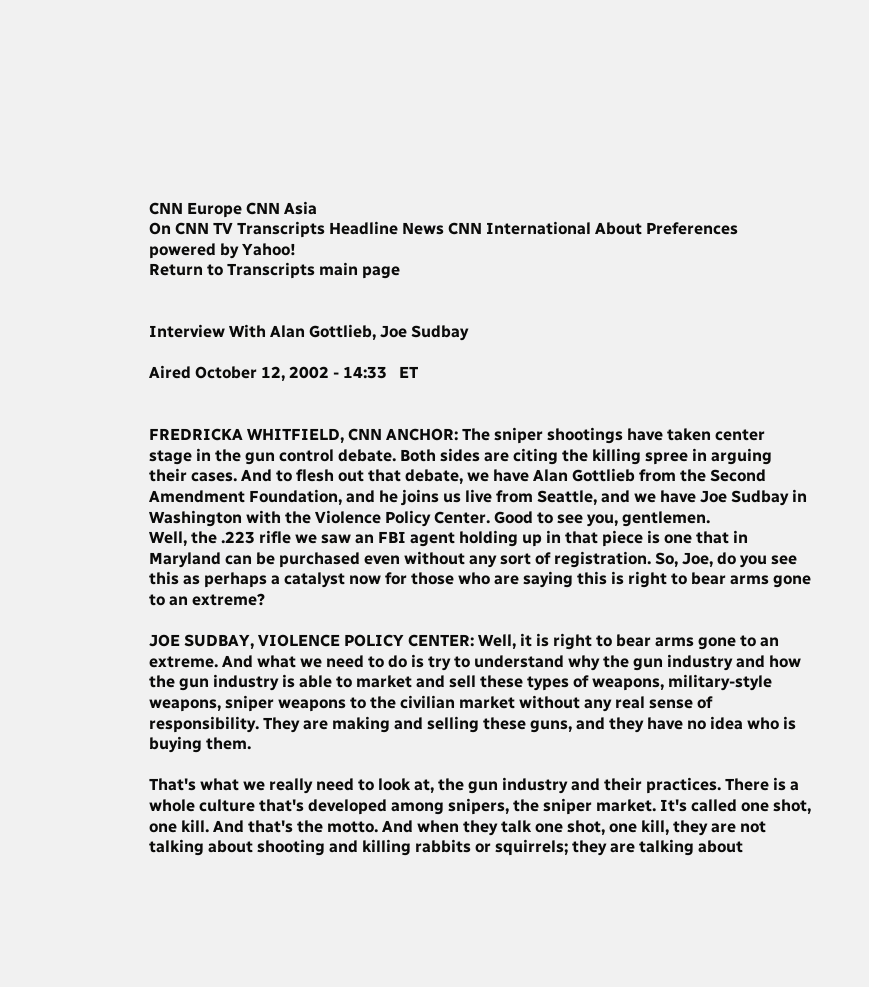CNN Europe CNN Asia
On CNN TV Transcripts Headline News CNN International About Preferences
powered by Yahoo!
Return to Transcripts main page


Interview With Alan Gottlieb, Joe Sudbay

Aired October 12, 2002 - 14:33   ET


FREDRICKA WHITFIELD, CNN ANCHOR: The sniper shootings have taken center stage in the gun control debate. Both sides are citing the killing spree in arguing their cases. And to flesh out that debate, we have Alan Gottlieb from the Second Amendment Foundation, and he joins us live from Seattle, and we have Joe Sudbay in Washington with the Violence Policy Center. Good to see you, gentlemen.
Well, the .223 rifle we saw an FBI agent holding up in that piece is one that in Maryland can be purchased even without any sort of registration. So, Joe, do you see this as perhaps a catalyst now for those who are saying this is right to bear arms gone to an extreme?

JOE SUDBAY, VIOLENCE POLICY CENTER: Well, it is right to bear arms gone to an extreme. And what we need to do is try to understand why the gun industry and how the gun industry is able to market and sell these types of weapons, military-style weapons, sniper weapons to the civilian market without any real sense of responsibility. They are making and selling these guns, and they have no idea who is buying them.

That's what we really need to look at, the gun industry and their practices. There is a whole culture that's developed among snipers, the sniper market. It's called one shot, one kill. And that's the motto. And when they talk one shot, one kill, they are not talking about shooting and killing rabbits or squirrels; they are talking about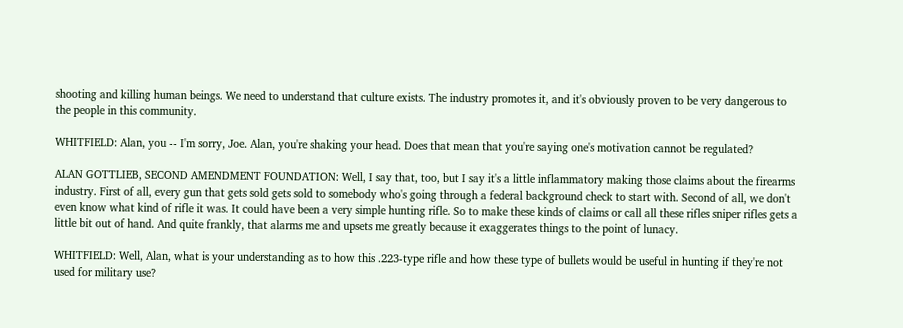shooting and killing human beings. We need to understand that culture exists. The industry promotes it, and it's obviously proven to be very dangerous to the people in this community.

WHITFIELD: Alan, you -- I'm sorry, Joe. Alan, you're shaking your head. Does that mean that you're saying one's motivation cannot be regulated?

ALAN GOTTLIEB, SECOND AMENDMENT FOUNDATION: Well, I say that, too, but I say it's a little inflammatory making those claims about the firearms industry. First of all, every gun that gets sold gets sold to somebody who's going through a federal background check to start with. Second of all, we don't even know what kind of rifle it was. It could have been a very simple hunting rifle. So to make these kinds of claims or call all these rifles sniper rifles gets a little bit out of hand. And quite frankly, that alarms me and upsets me greatly because it exaggerates things to the point of lunacy.

WHITFIELD: Well, Alan, what is your understanding as to how this .223-type rifle and how these type of bullets would be useful in hunting if they're not used for military use?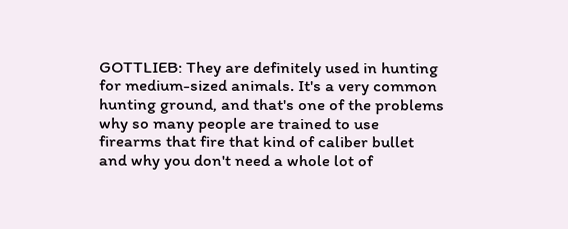GOTTLIEB: They are definitely used in hunting for medium-sized animals. It's a very common hunting ground, and that's one of the problems why so many people are trained to use firearms that fire that kind of caliber bullet and why you don't need a whole lot of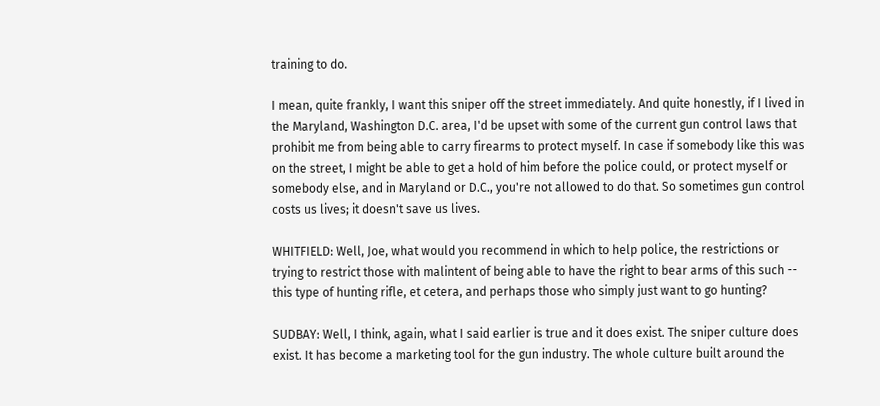training to do.

I mean, quite frankly, I want this sniper off the street immediately. And quite honestly, if I lived in the Maryland, Washington D.C. area, I'd be upset with some of the current gun control laws that prohibit me from being able to carry firearms to protect myself. In case if somebody like this was on the street, I might be able to get a hold of him before the police could, or protect myself or somebody else, and in Maryland or D.C., you're not allowed to do that. So sometimes gun control costs us lives; it doesn't save us lives.

WHITFIELD: Well, Joe, what would you recommend in which to help police, the restrictions or trying to restrict those with malintent of being able to have the right to bear arms of this such -- this type of hunting rifle, et cetera, and perhaps those who simply just want to go hunting?

SUDBAY: Well, I think, again, what I said earlier is true and it does exist. The sniper culture does exist. It has become a marketing tool for the gun industry. The whole culture built around the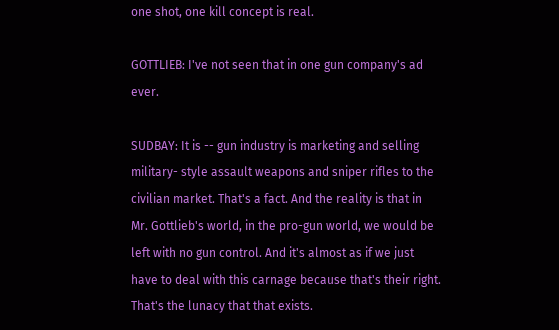one shot, one kill concept is real.

GOTTLIEB: I've not seen that in one gun company's ad ever.

SUDBAY: It is -- gun industry is marketing and selling military- style assault weapons and sniper rifles to the civilian market. That's a fact. And the reality is that in Mr. Gottlieb's world, in the pro-gun world, we would be left with no gun control. And it's almost as if we just have to deal with this carnage because that's their right. That's the lunacy that that exists.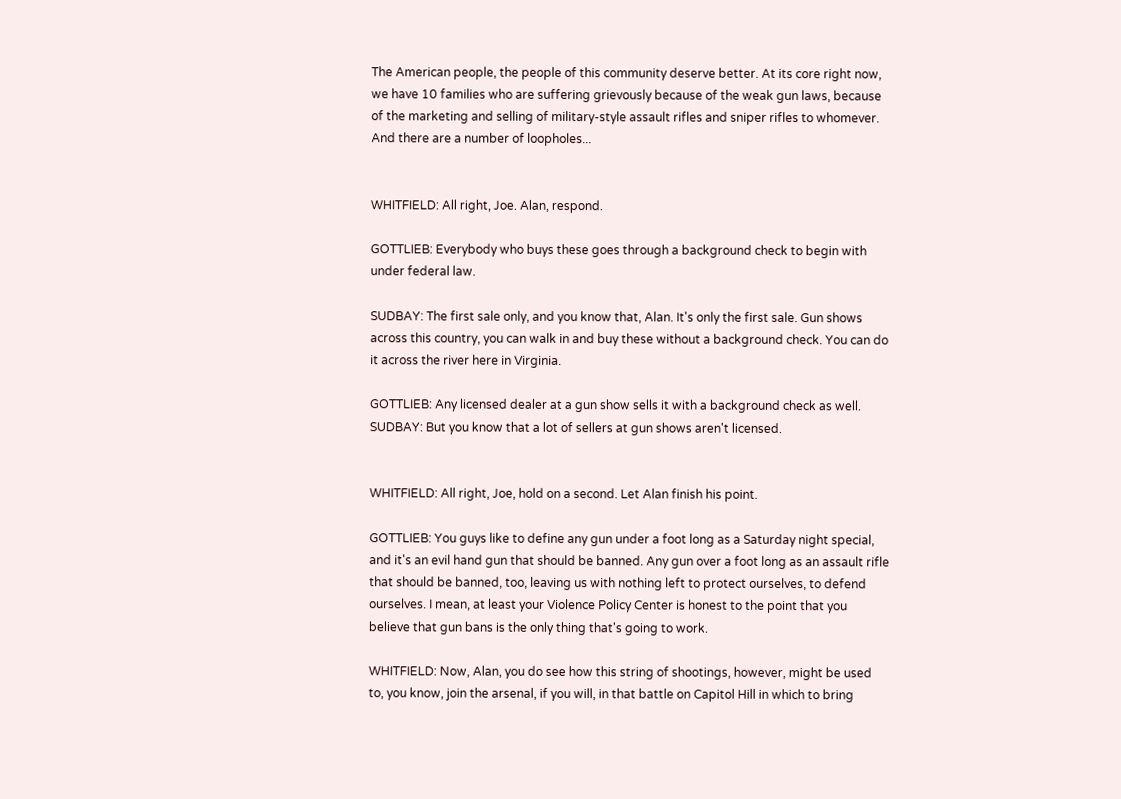The American people, the people of this community deserve better. At its core right now, we have 10 families who are suffering grievously because of the weak gun laws, because of the marketing and selling of military-style assault rifles and sniper rifles to whomever. And there are a number of loopholes...


WHITFIELD: All right, Joe. Alan, respond.

GOTTLIEB: Everybody who buys these goes through a background check to begin with under federal law.

SUDBAY: The first sale only, and you know that, Alan. It's only the first sale. Gun shows across this country, you can walk in and buy these without a background check. You can do it across the river here in Virginia.

GOTTLIEB: Any licensed dealer at a gun show sells it with a background check as well. SUDBAY: But you know that a lot of sellers at gun shows aren't licensed.


WHITFIELD: All right, Joe, hold on a second. Let Alan finish his point.

GOTTLIEB: You guys like to define any gun under a foot long as a Saturday night special, and it's an evil hand gun that should be banned. Any gun over a foot long as an assault rifle that should be banned, too, leaving us with nothing left to protect ourselves, to defend ourselves. I mean, at least your Violence Policy Center is honest to the point that you believe that gun bans is the only thing that's going to work.

WHITFIELD: Now, Alan, you do see how this string of shootings, however, might be used to, you know, join the arsenal, if you will, in that battle on Capitol Hill in which to bring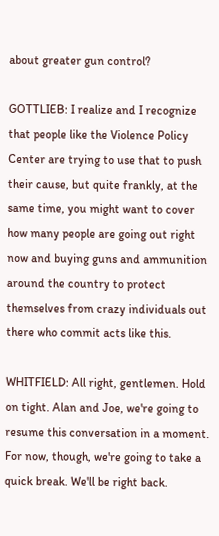about greater gun control?

GOTTLIEB: I realize and I recognize that people like the Violence Policy Center are trying to use that to push their cause, but quite frankly, at the same time, you might want to cover how many people are going out right now and buying guns and ammunition around the country to protect themselves from crazy individuals out there who commit acts like this.

WHITFIELD: All right, gentlemen. Hold on tight. Alan and Joe, we're going to resume this conversation in a moment. For now, though, we're going to take a quick break. We'll be right back.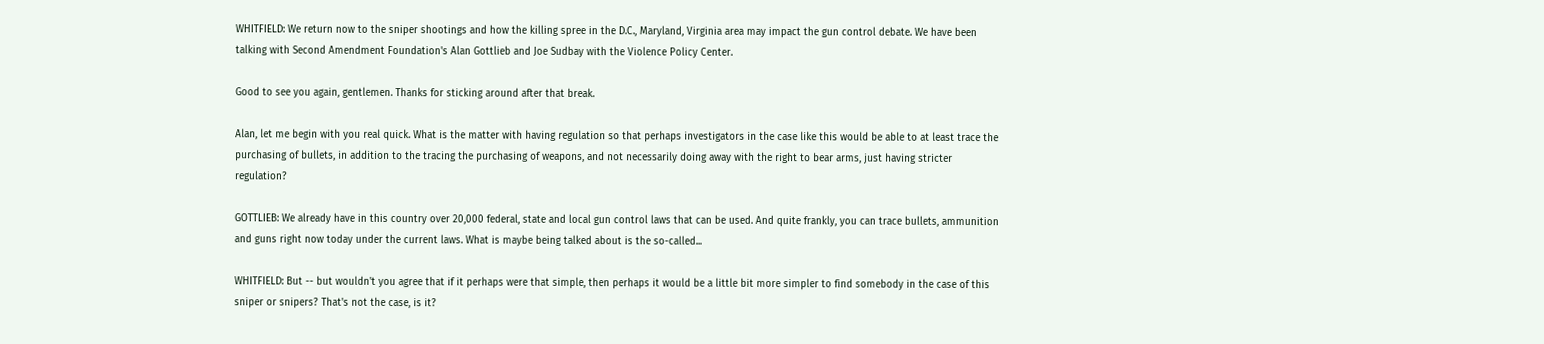WHITFIELD: We return now to the sniper shootings and how the killing spree in the D.C., Maryland, Virginia area may impact the gun control debate. We have been talking with Second Amendment Foundation's Alan Gottlieb and Joe Sudbay with the Violence Policy Center.

Good to see you again, gentlemen. Thanks for sticking around after that break.

Alan, let me begin with you real quick. What is the matter with having regulation so that perhaps investigators in the case like this would be able to at least trace the purchasing of bullets, in addition to the tracing the purchasing of weapons, and not necessarily doing away with the right to bear arms, just having stricter regulation?

GOTTLIEB: We already have in this country over 20,000 federal, state and local gun control laws that can be used. And quite frankly, you can trace bullets, ammunition and guns right now today under the current laws. What is maybe being talked about is the so-called...

WHITFIELD: But -- but wouldn't you agree that if it perhaps were that simple, then perhaps it would be a little bit more simpler to find somebody in the case of this sniper or snipers? That's not the case, is it?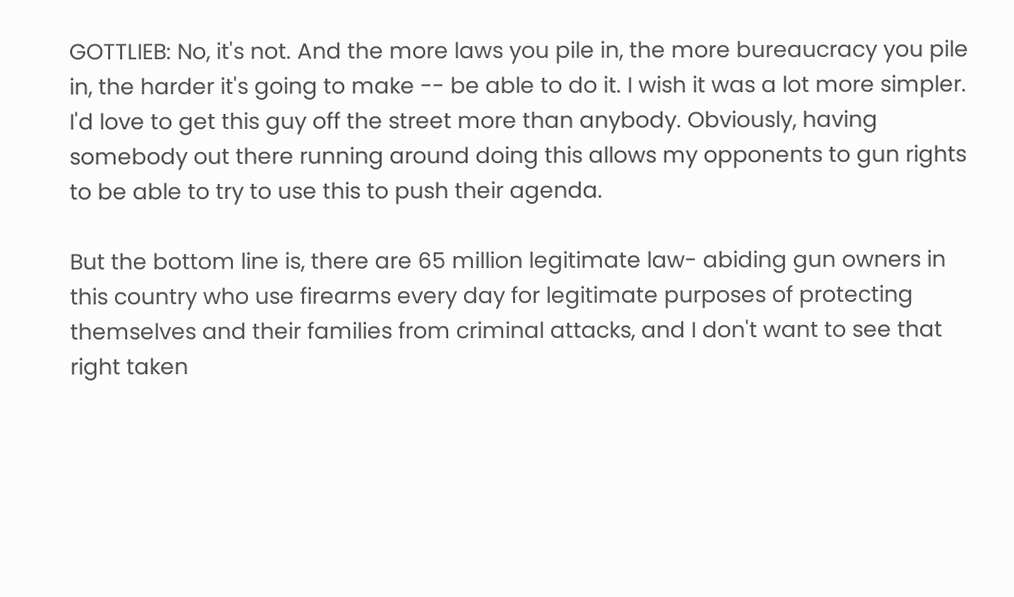GOTTLIEB: No, it's not. And the more laws you pile in, the more bureaucracy you pile in, the harder it's going to make -- be able to do it. I wish it was a lot more simpler. I'd love to get this guy off the street more than anybody. Obviously, having somebody out there running around doing this allows my opponents to gun rights to be able to try to use this to push their agenda.

But the bottom line is, there are 65 million legitimate law- abiding gun owners in this country who use firearms every day for legitimate purposes of protecting themselves and their families from criminal attacks, and I don't want to see that right taken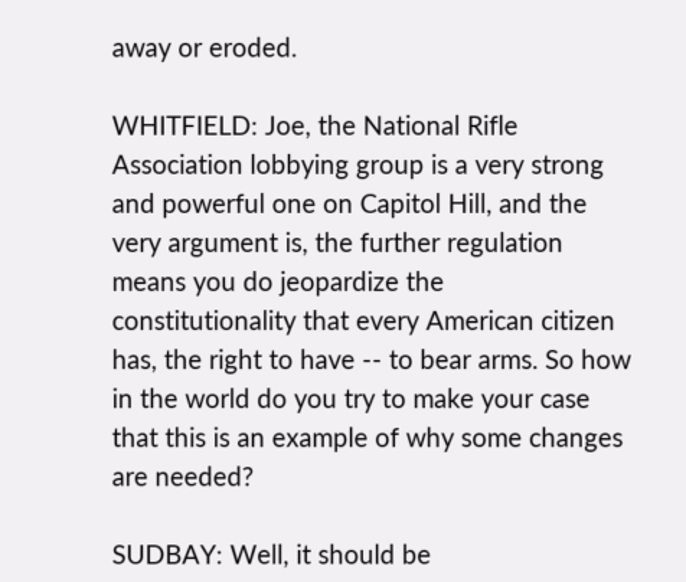away or eroded.

WHITFIELD: Joe, the National Rifle Association lobbying group is a very strong and powerful one on Capitol Hill, and the very argument is, the further regulation means you do jeopardize the constitutionality that every American citizen has, the right to have -- to bear arms. So how in the world do you try to make your case that this is an example of why some changes are needed?

SUDBAY: Well, it should be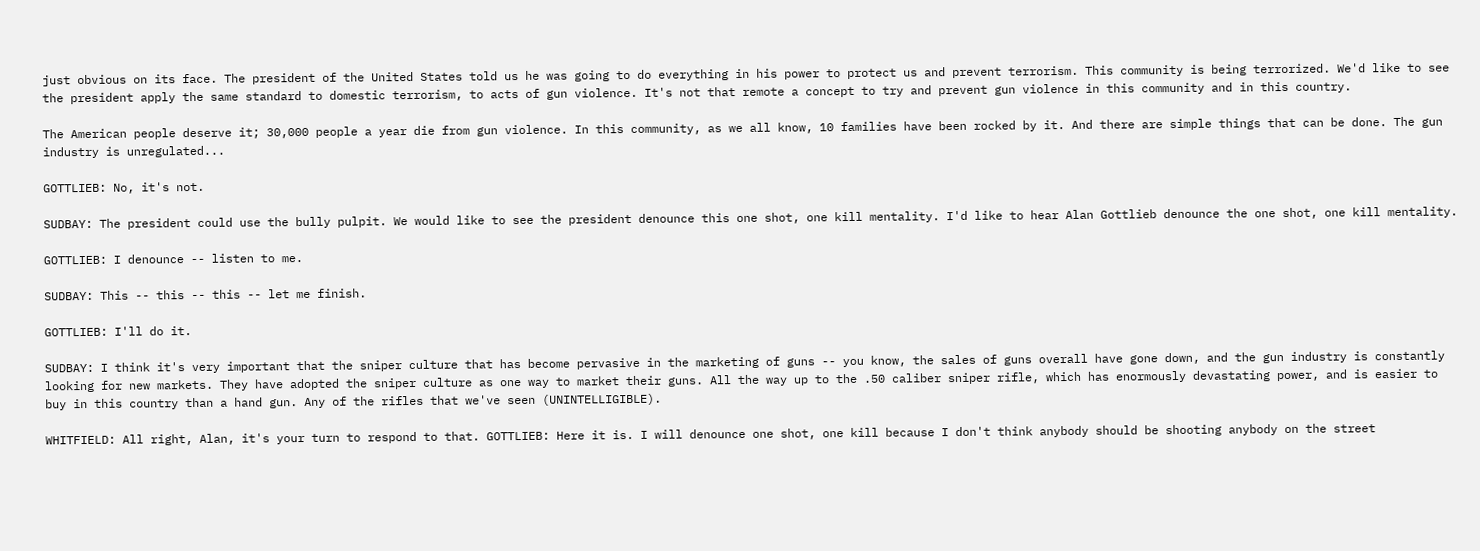just obvious on its face. The president of the United States told us he was going to do everything in his power to protect us and prevent terrorism. This community is being terrorized. We'd like to see the president apply the same standard to domestic terrorism, to acts of gun violence. It's not that remote a concept to try and prevent gun violence in this community and in this country.

The American people deserve it; 30,000 people a year die from gun violence. In this community, as we all know, 10 families have been rocked by it. And there are simple things that can be done. The gun industry is unregulated...

GOTTLIEB: No, it's not.

SUDBAY: The president could use the bully pulpit. We would like to see the president denounce this one shot, one kill mentality. I'd like to hear Alan Gottlieb denounce the one shot, one kill mentality.

GOTTLIEB: I denounce -- listen to me.

SUDBAY: This -- this -- this -- let me finish.

GOTTLIEB: I'll do it.

SUDBAY: I think it's very important that the sniper culture that has become pervasive in the marketing of guns -- you know, the sales of guns overall have gone down, and the gun industry is constantly looking for new markets. They have adopted the sniper culture as one way to market their guns. All the way up to the .50 caliber sniper rifle, which has enormously devastating power, and is easier to buy in this country than a hand gun. Any of the rifles that we've seen (UNINTELLIGIBLE).

WHITFIELD: All right, Alan, it's your turn to respond to that. GOTTLIEB: Here it is. I will denounce one shot, one kill because I don't think anybody should be shooting anybody on the street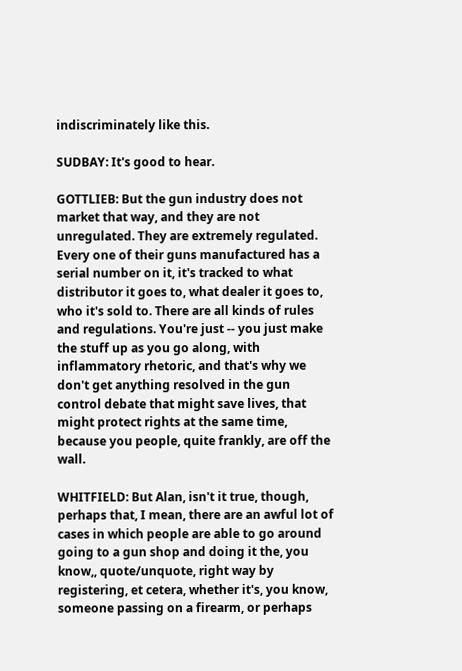indiscriminately like this.

SUDBAY: It's good to hear.

GOTTLIEB: But the gun industry does not market that way, and they are not unregulated. They are extremely regulated. Every one of their guns manufactured has a serial number on it, it's tracked to what distributor it goes to, what dealer it goes to, who it's sold to. There are all kinds of rules and regulations. You're just -- you just make the stuff up as you go along, with inflammatory rhetoric, and that's why we don't get anything resolved in the gun control debate that might save lives, that might protect rights at the same time, because you people, quite frankly, are off the wall.

WHITFIELD: But Alan, isn't it true, though, perhaps that, I mean, there are an awful lot of cases in which people are able to go around going to a gun shop and doing it the, you know,, quote/unquote, right way by registering, et cetera, whether it's, you know, someone passing on a firearm, or perhaps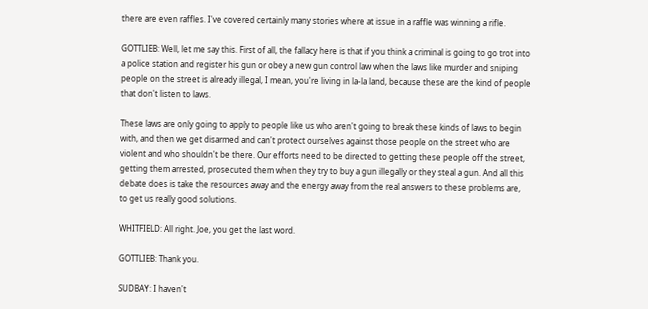there are even raffles. I've covered certainly many stories where at issue in a raffle was winning a rifle.

GOTTLIEB: Well, let me say this. First of all, the fallacy here is that if you think a criminal is going to go trot into a police station and register his gun or obey a new gun control law when the laws like murder and sniping people on the street is already illegal, I mean, you're living in la-la land, because these are the kind of people that don't listen to laws.

These laws are only going to apply to people like us who aren't going to break these kinds of laws to begin with, and then we get disarmed and can't protect ourselves against those people on the street who are violent and who shouldn't be there. Our efforts need to be directed to getting these people off the street, getting them arrested, prosecuted them when they try to buy a gun illegally or they steal a gun. And all this debate does is take the resources away and the energy away from the real answers to these problems are, to get us really good solutions.

WHITFIELD: All right. Joe, you get the last word.

GOTTLIEB: Thank you.

SUDBAY: I haven't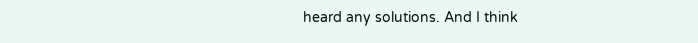heard any solutions. And I think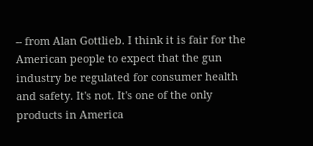-- from Alan Gottlieb. I think it is fair for the American people to expect that the gun industry be regulated for consumer health and safety. It's not. It's one of the only products in America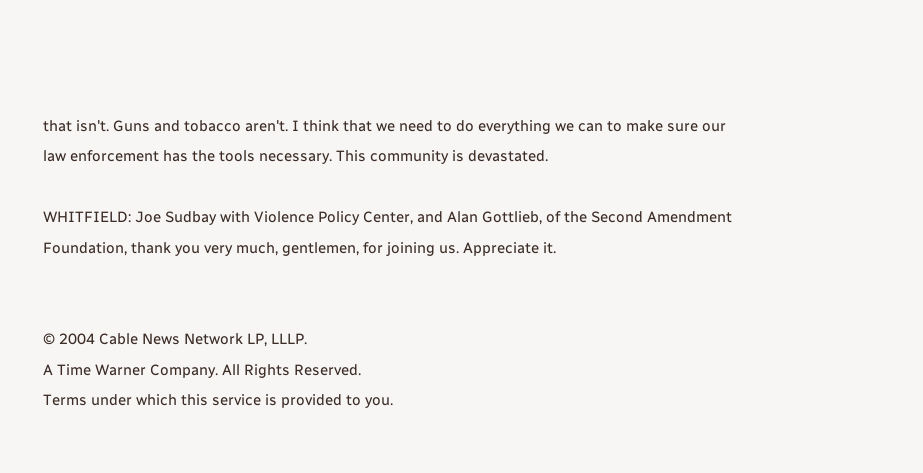that isn't. Guns and tobacco aren't. I think that we need to do everything we can to make sure our law enforcement has the tools necessary. This community is devastated.

WHITFIELD: Joe Sudbay with Violence Policy Center, and Alan Gottlieb, of the Second Amendment Foundation, thank you very much, gentlemen, for joining us. Appreciate it.


© 2004 Cable News Network LP, LLLP.
A Time Warner Company. All Rights Reserved.
Terms under which this service is provided to you.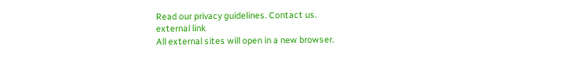Read our privacy guidelines. Contact us.
external link
All external sites will open in a new browser.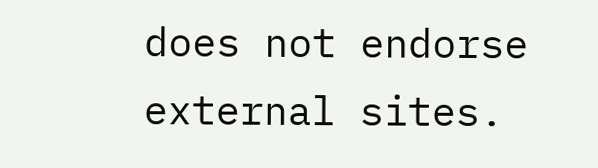does not endorse external sites.